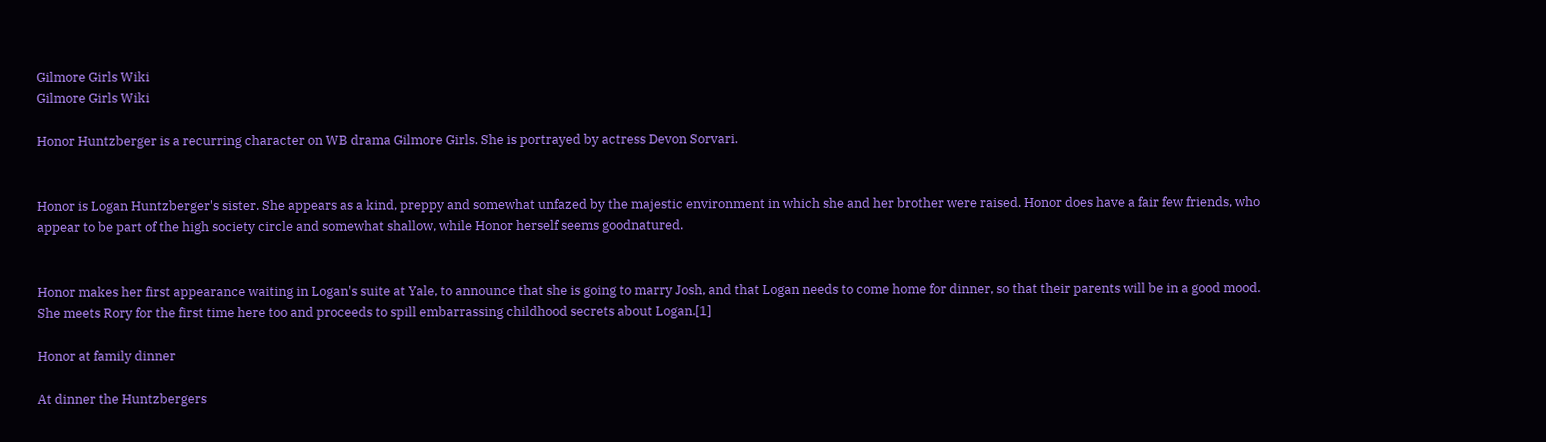Gilmore Girls Wiki
Gilmore Girls Wiki

Honor Huntzberger is a recurring character on WB drama Gilmore Girls. She is portrayed by actress Devon Sorvari.


Honor is Logan Huntzberger's sister. She appears as a kind, preppy and somewhat unfazed by the majestic environment in which she and her brother were raised. Honor does have a fair few friends, who appear to be part of the high society circle and somewhat shallow, while Honor herself seems goodnatured.


Honor makes her first appearance waiting in Logan's suite at Yale, to announce that she is going to marry Josh, and that Logan needs to come home for dinner, so that their parents will be in a good mood. She meets Rory for the first time here too and proceeds to spill embarrassing childhood secrets about Logan.[1]

Honor at family dinner

At dinner the Huntzbergers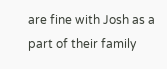are fine with Josh as a part of their family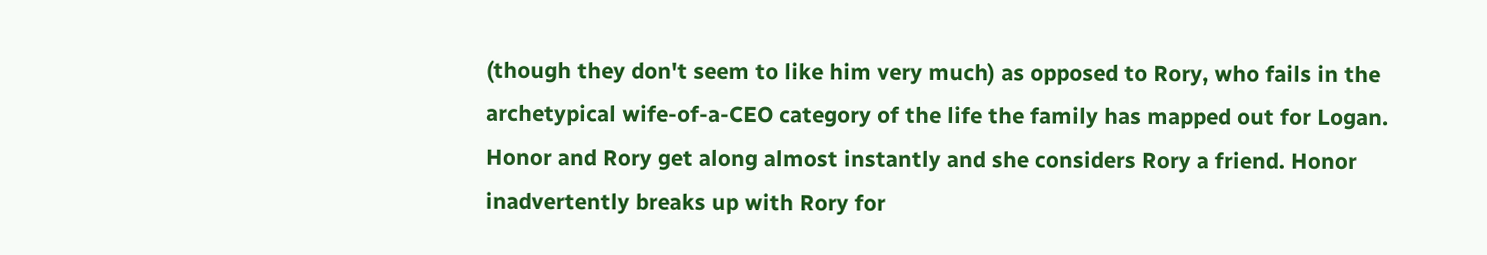(though they don't seem to like him very much) as opposed to Rory, who fails in the archetypical wife-of-a-CEO category of the life the family has mapped out for Logan. Honor and Rory get along almost instantly and she considers Rory a friend. Honor inadvertently breaks up with Rory for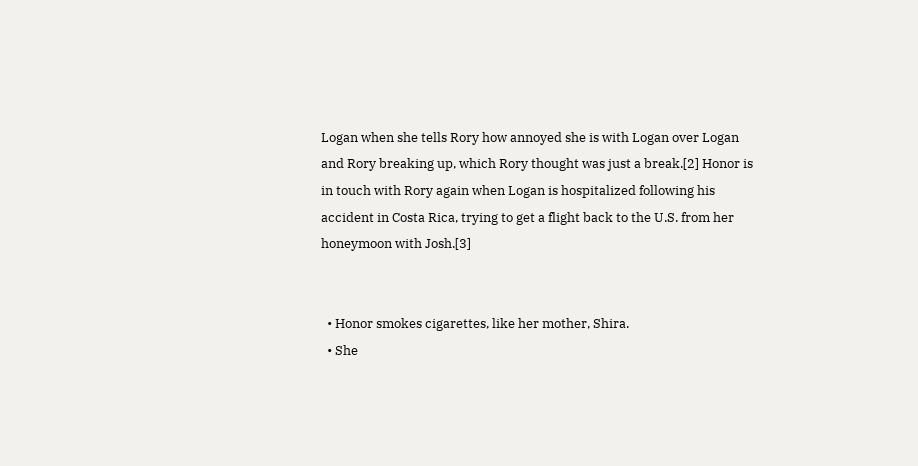Logan when she tells Rory how annoyed she is with Logan over Logan and Rory breaking up, which Rory thought was just a break.[2] Honor is in touch with Rory again when Logan is hospitalized following his accident in Costa Rica, trying to get a flight back to the U.S. from her honeymoon with Josh.[3]


  • Honor smokes cigarettes, like her mother, Shira.
  • She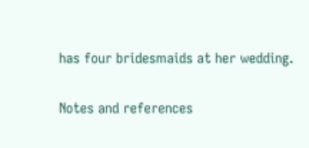has four bridesmaids at her wedding.

Notes and references